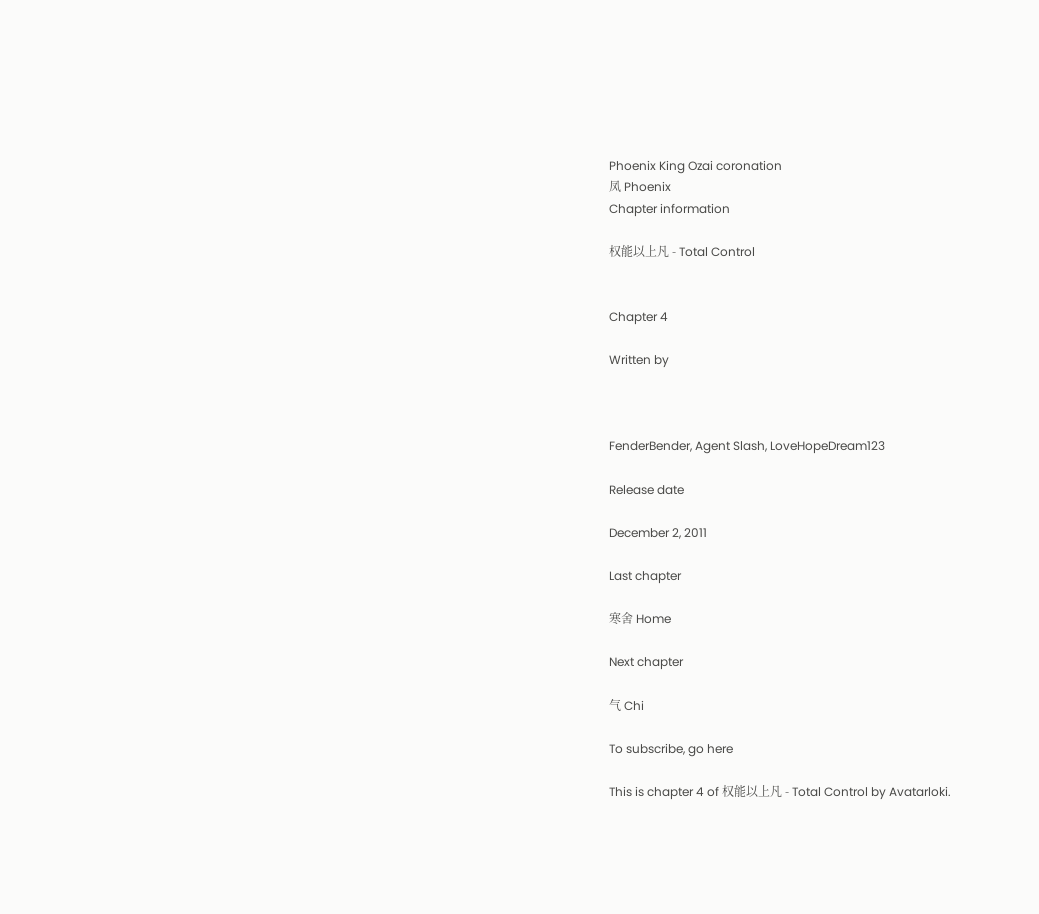Phoenix King Ozai coronation
凤 Phoenix
Chapter information

权能以上凡 - Total Control


Chapter 4

Written by



FenderBender, Agent Slash, LoveHopeDream123

Release date

December 2, 2011

Last chapter

寒舍 Home

Next chapter

气 Chi

To subscribe, go here

This is chapter 4 of 权能以上凡 - Total Control by Avatarloki.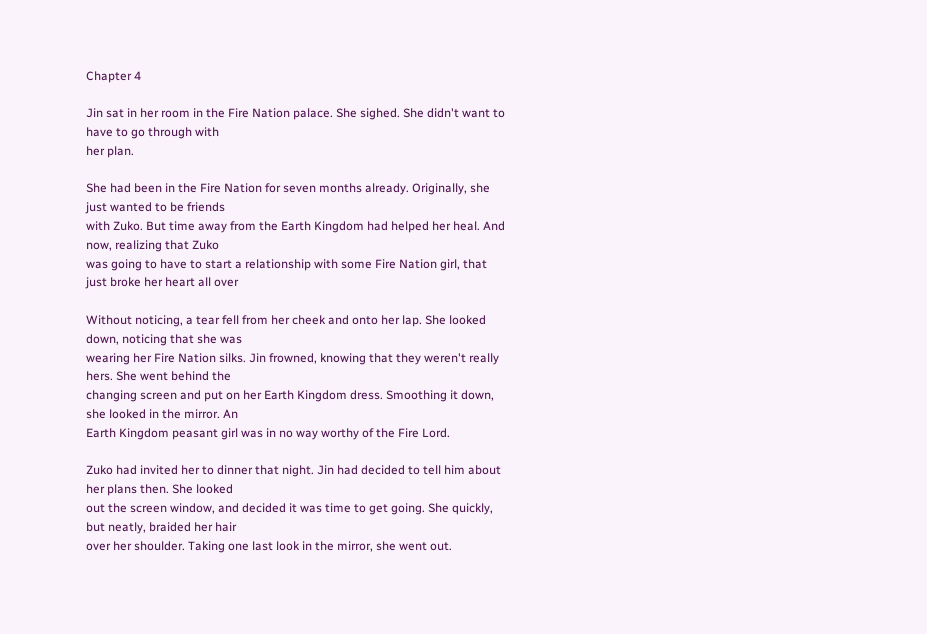Chapter 4

Jin sat in her room in the Fire Nation palace. She sighed. She didn't want to have to go through with
her plan.

She had been in the Fire Nation for seven months already. Originally, she just wanted to be friends
with Zuko. But time away from the Earth Kingdom had helped her heal. And now, realizing that Zuko
was going to have to start a relationship with some Fire Nation girl, that just broke her heart all over

Without noticing, a tear fell from her cheek and onto her lap. She looked down, noticing that she was
wearing her Fire Nation silks. Jin frowned, knowing that they weren't really hers. She went behind the
changing screen and put on her Earth Kingdom dress. Smoothing it down, she looked in the mirror. An
Earth Kingdom peasant girl was in no way worthy of the Fire Lord.

Zuko had invited her to dinner that night. Jin had decided to tell him about her plans then. She looked
out the screen window, and decided it was time to get going. She quickly, but neatly, braided her hair
over her shoulder. Taking one last look in the mirror, she went out.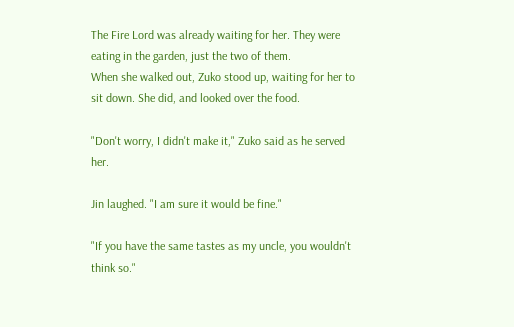The Fire Lord was already waiting for her. They were eating in the garden, just the two of them.
When she walked out, Zuko stood up, waiting for her to sit down. She did, and looked over the food.

"Don't worry, I didn't make it," Zuko said as he served her.

Jin laughed. "I am sure it would be fine."

"If you have the same tastes as my uncle, you wouldn't think so."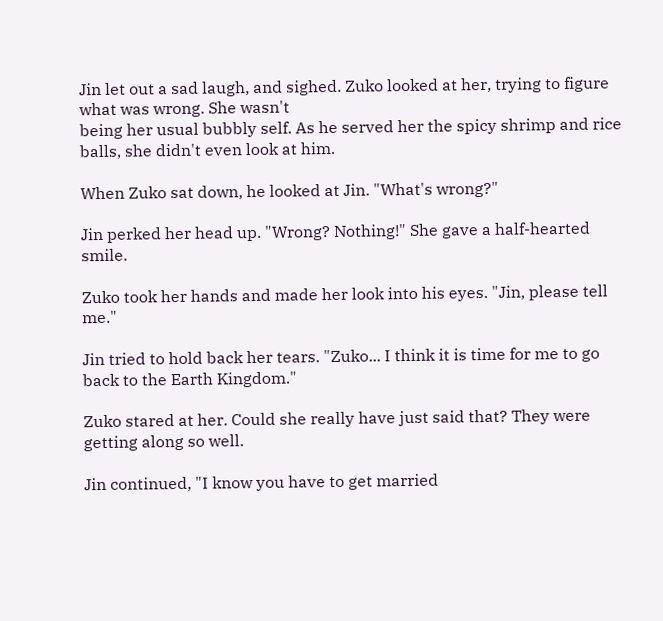Jin let out a sad laugh, and sighed. Zuko looked at her, trying to figure what was wrong. She wasn't
being her usual bubbly self. As he served her the spicy shrimp and rice balls, she didn't even look at him.

When Zuko sat down, he looked at Jin. "What's wrong?"

Jin perked her head up. "Wrong? Nothing!" She gave a half-hearted smile.

Zuko took her hands and made her look into his eyes. "Jin, please tell me."

Jin tried to hold back her tears. "Zuko... I think it is time for me to go back to the Earth Kingdom."

Zuko stared at her. Could she really have just said that? They were getting along so well.

Jin continued, "I know you have to get married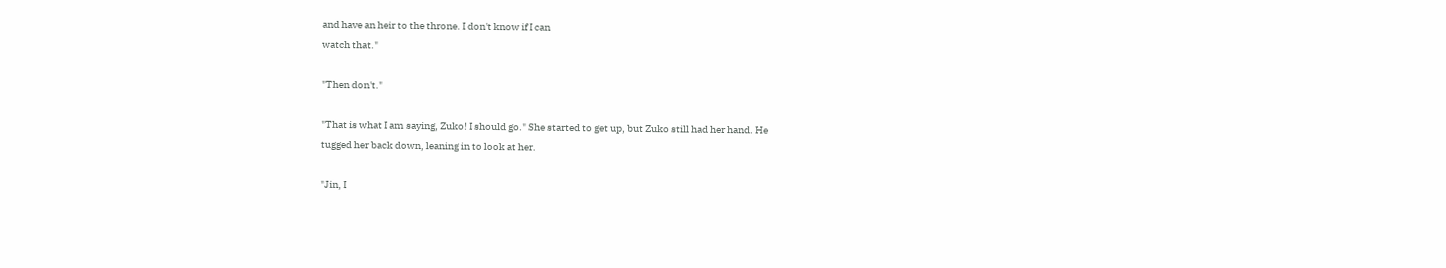and have an heir to the throne. I don't know if I can
watch that."

"Then don't."

"That is what I am saying, Zuko! I should go." She started to get up, but Zuko still had her hand. He
tugged her back down, leaning in to look at her.

"Jin, I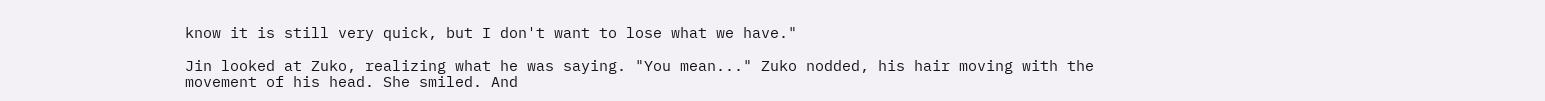know it is still very quick, but I don't want to lose what we have."

Jin looked at Zuko, realizing what he was saying. "You mean..." Zuko nodded, his hair moving with the
movement of his head. She smiled. And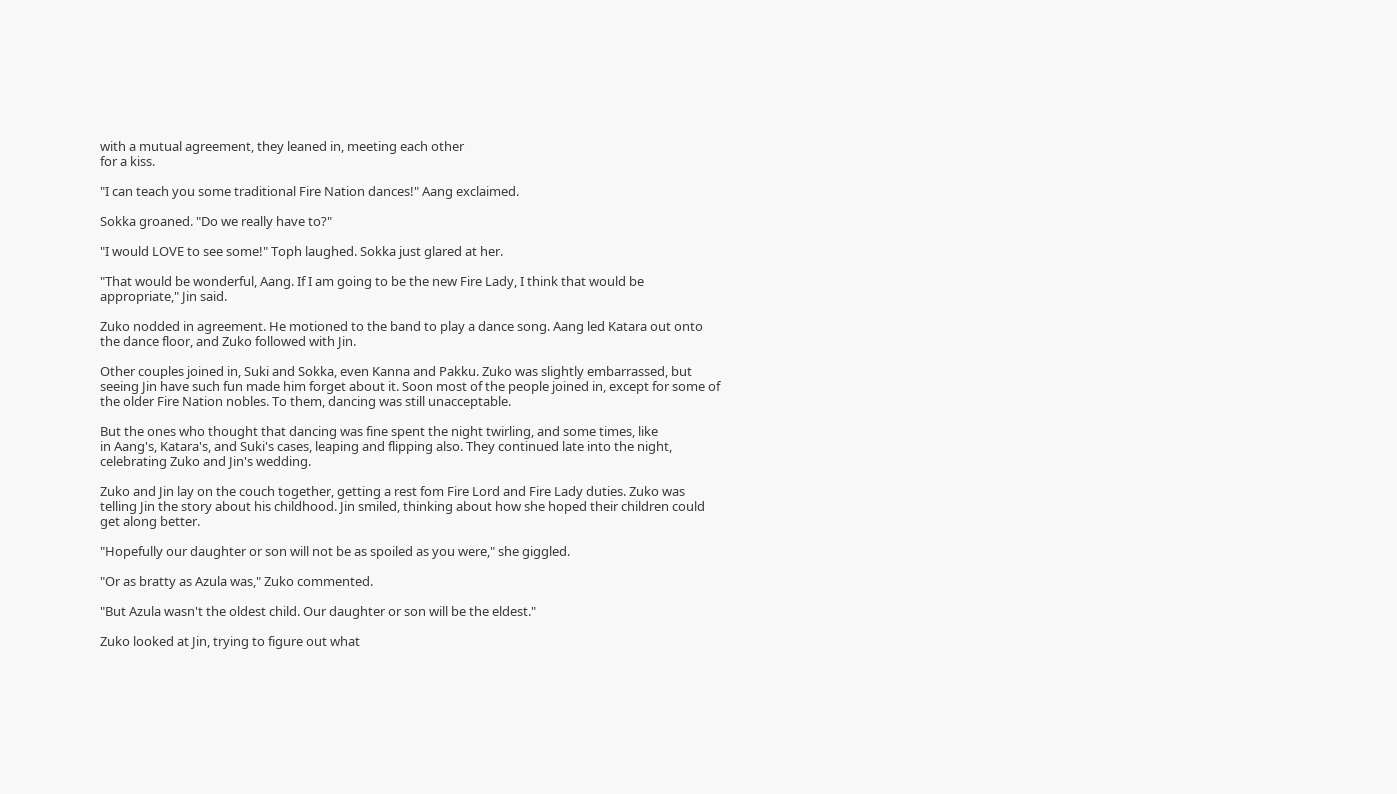with a mutual agreement, they leaned in, meeting each other
for a kiss.

"I can teach you some traditional Fire Nation dances!" Aang exclaimed.

Sokka groaned. "Do we really have to?"

"I would LOVE to see some!" Toph laughed. Sokka just glared at her.

"That would be wonderful, Aang. If I am going to be the new Fire Lady, I think that would be
appropriate," Jin said.

Zuko nodded in agreement. He motioned to the band to play a dance song. Aang led Katara out onto
the dance floor, and Zuko followed with Jin.

Other couples joined in, Suki and Sokka, even Kanna and Pakku. Zuko was slightly embarrassed, but
seeing Jin have such fun made him forget about it. Soon most of the people joined in, except for some of
the older Fire Nation nobles. To them, dancing was still unacceptable.

But the ones who thought that dancing was fine spent the night twirling, and some times, like
in Aang's, Katara's, and Suki's cases, leaping and flipping also. They continued late into the night,
celebrating Zuko and Jin's wedding.

Zuko and Jin lay on the couch together, getting a rest fom Fire Lord and Fire Lady duties. Zuko was
telling Jin the story about his childhood. Jin smiled, thinking about how she hoped their children could
get along better.

"Hopefully our daughter or son will not be as spoiled as you were," she giggled.

"Or as bratty as Azula was," Zuko commented.

"But Azula wasn't the oldest child. Our daughter or son will be the eldest."

Zuko looked at Jin, trying to figure out what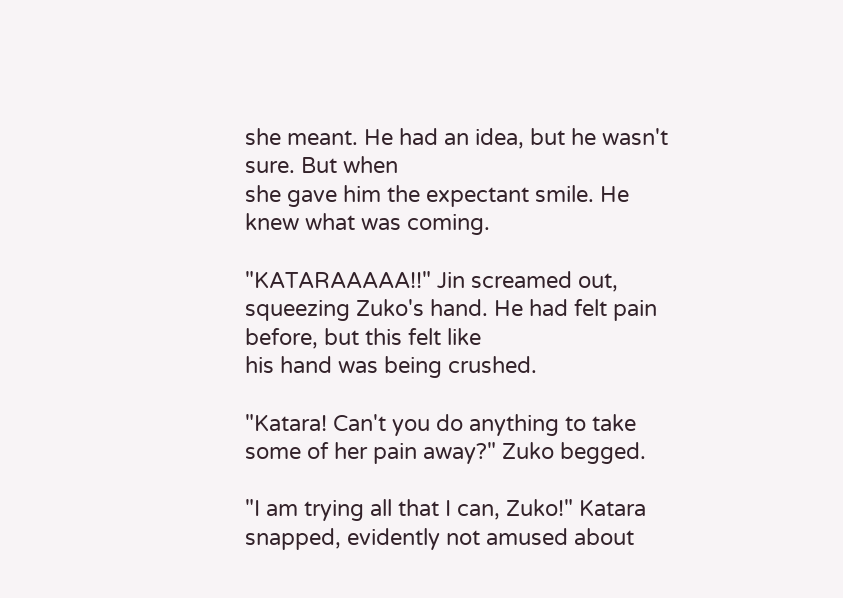she meant. He had an idea, but he wasn't sure. But when
she gave him the expectant smile. He knew what was coming.

"KATARAAAAA!!" Jin screamed out, squeezing Zuko's hand. He had felt pain before, but this felt like
his hand was being crushed.

"Katara! Can't you do anything to take some of her pain away?" Zuko begged.

"I am trying all that I can, Zuko!" Katara snapped, evidently not amused about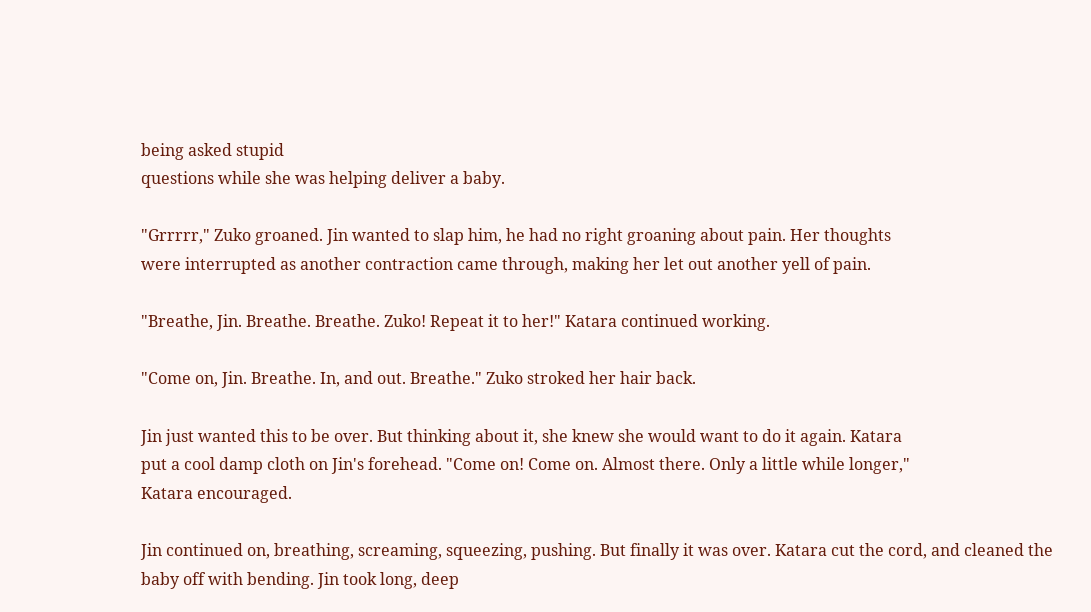being asked stupid
questions while she was helping deliver a baby.

"Grrrrr," Zuko groaned. Jin wanted to slap him, he had no right groaning about pain. Her thoughts
were interrupted as another contraction came through, making her let out another yell of pain.

"Breathe, Jin. Breathe. Breathe. Zuko! Repeat it to her!" Katara continued working.

"Come on, Jin. Breathe. In, and out. Breathe." Zuko stroked her hair back.

Jin just wanted this to be over. But thinking about it, she knew she would want to do it again. Katara
put a cool damp cloth on Jin's forehead. "Come on! Come on. Almost there. Only a little while longer,"
Katara encouraged.

Jin continued on, breathing, screaming, squeezing, pushing. But finally it was over. Katara cut the cord, and cleaned the baby off with bending. Jin took long, deep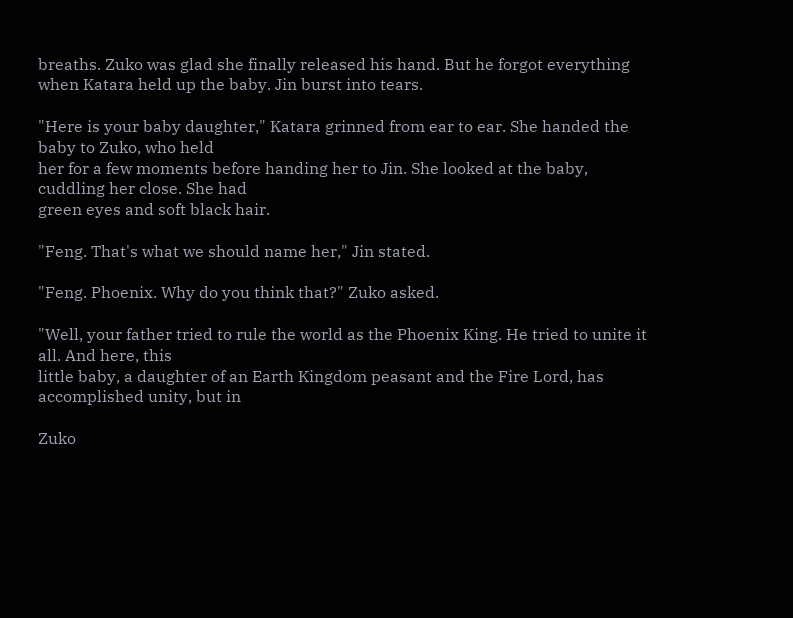breaths. Zuko was glad she finally released his hand. But he forgot everything when Katara held up the baby. Jin burst into tears.

"Here is your baby daughter," Katara grinned from ear to ear. She handed the baby to Zuko, who held
her for a few moments before handing her to Jin. She looked at the baby, cuddling her close. She had
green eyes and soft black hair.

"Feng. That's what we should name her," Jin stated.

"Feng. Phoenix. Why do you think that?" Zuko asked.

"Well, your father tried to rule the world as the Phoenix King. He tried to unite it all. And here, this
little baby, a daughter of an Earth Kingdom peasant and the Fire Lord, has accomplished unity, but in

Zuko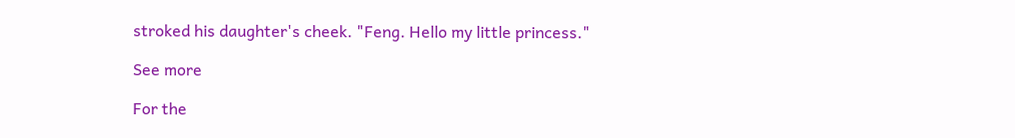stroked his daughter's cheek. "Feng. Hello my little princess."

See more

For the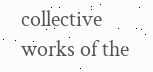collective works of the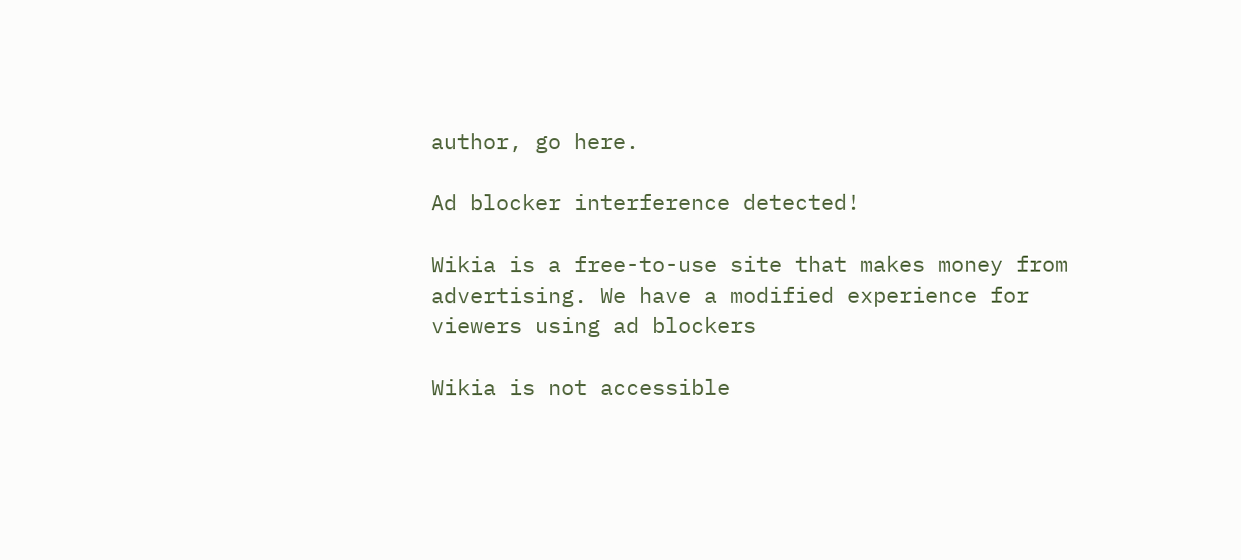author, go here.

Ad blocker interference detected!

Wikia is a free-to-use site that makes money from advertising. We have a modified experience for viewers using ad blockers

Wikia is not accessible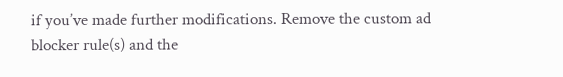if you’ve made further modifications. Remove the custom ad blocker rule(s) and the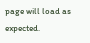page will load as expected.